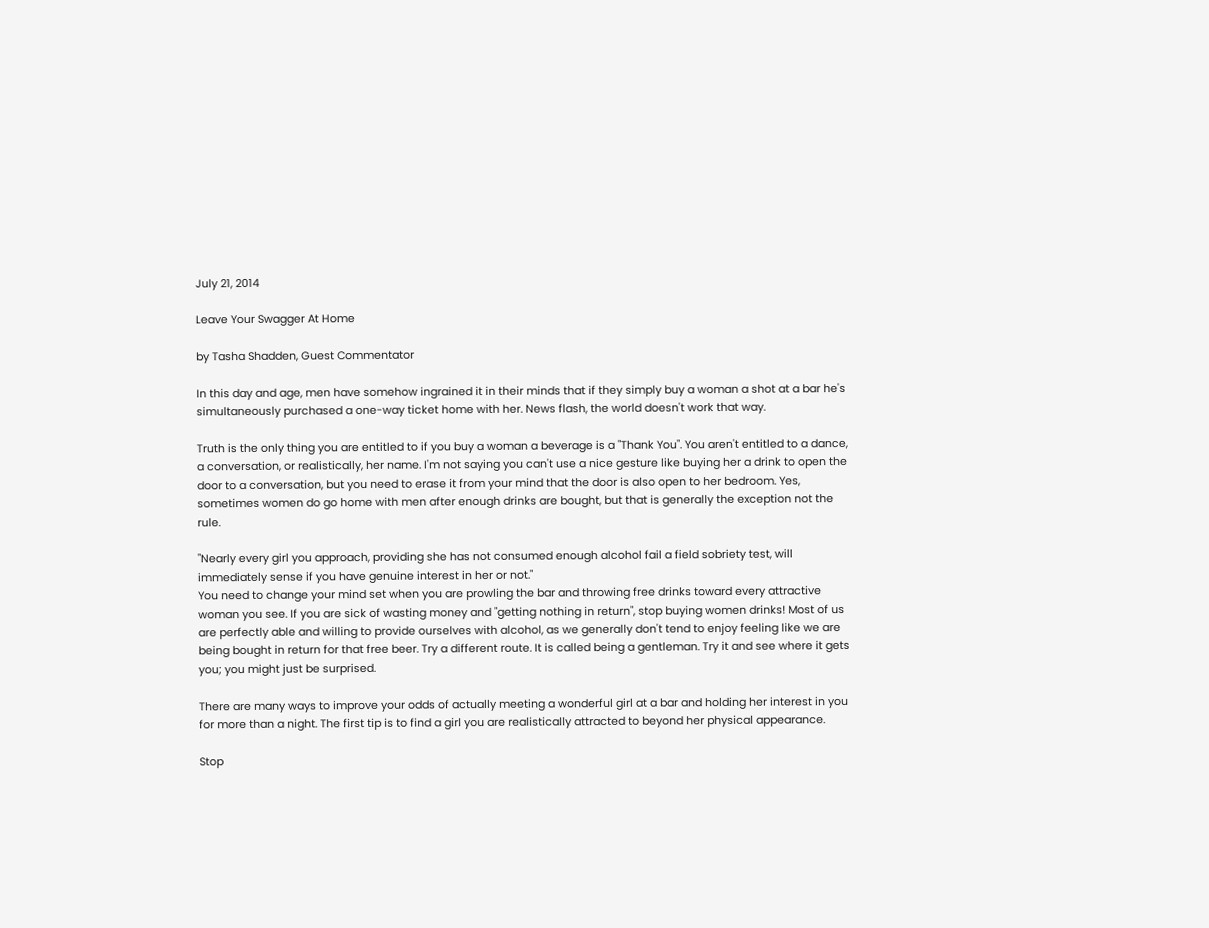July 21, 2014

Leave Your Swagger At Home

by Tasha Shadden, Guest Commentator

In this day and age, men have somehow ingrained it in their minds that if they simply buy a woman a shot at a bar he's simultaneously purchased a one-way ticket home with her. News flash, the world doesn't work that way.

Truth is the only thing you are entitled to if you buy a woman a beverage is a "Thank You". You aren't entitled to a dance, a conversation, or realistically, her name. I'm not saying you can't use a nice gesture like buying her a drink to open the door to a conversation, but you need to erase it from your mind that the door is also open to her bedroom. Yes, sometimes women do go home with men after enough drinks are bought, but that is generally the exception not the rule.

"Nearly every girl you approach, providing she has not consumed enough alcohol fail a field sobriety test, will immediately sense if you have genuine interest in her or not."
You need to change your mind set when you are prowling the bar and throwing free drinks toward every attractive woman you see. If you are sick of wasting money and "getting nothing in return", stop buying women drinks! Most of us are perfectly able and willing to provide ourselves with alcohol, as we generally don't tend to enjoy feeling like we are being bought in return for that free beer. Try a different route. It is called being a gentleman. Try it and see where it gets you; you might just be surprised.

There are many ways to improve your odds of actually meeting a wonderful girl at a bar and holding her interest in you for more than a night. The first tip is to find a girl you are realistically attracted to beyond her physical appearance.

Stop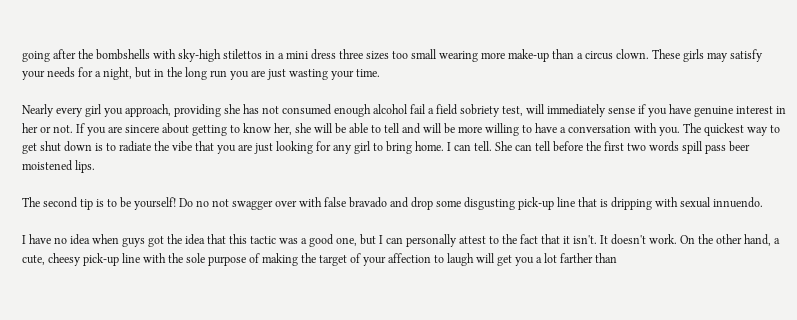going after the bombshells with sky-high stilettos in a mini dress three sizes too small wearing more make-up than a circus clown. These girls may satisfy your needs for a night, but in the long run you are just wasting your time.

Nearly every girl you approach, providing she has not consumed enough alcohol fail a field sobriety test, will immediately sense if you have genuine interest in her or not. If you are sincere about getting to know her, she will be able to tell and will be more willing to have a conversation with you. The quickest way to get shut down is to radiate the vibe that you are just looking for any girl to bring home. I can tell. She can tell before the first two words spill pass beer moistened lips.

The second tip is to be yourself! Do no not swagger over with false bravado and drop some disgusting pick-up line that is dripping with sexual innuendo.

I have no idea when guys got the idea that this tactic was a good one, but I can personally attest to the fact that it isn't. It doesn't work. On the other hand, a cute, cheesy pick-up line with the sole purpose of making the target of your affection to laugh will get you a lot farther than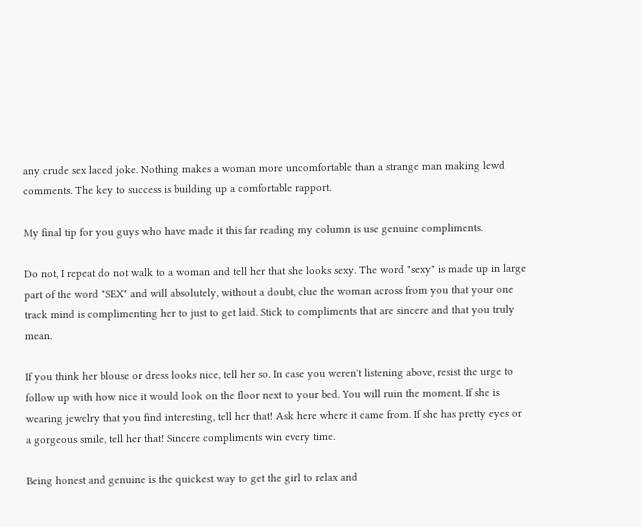any crude sex laced joke. Nothing makes a woman more uncomfortable than a strange man making lewd comments. The key to success is building up a comfortable rapport.

My final tip for you guys who have made it this far reading my column is use genuine compliments.

Do not, I repeat do not walk to a woman and tell her that she looks sexy. The word "sexy" is made up in large part of the word "SEX" and will absolutely, without a doubt, clue the woman across from you that your one track mind is complimenting her to just to get laid. Stick to compliments that are sincere and that you truly mean.

If you think her blouse or dress looks nice, tell her so. In case you weren't listening above, resist the urge to follow up with how nice it would look on the floor next to your bed. You will ruin the moment. If she is wearing jewelry that you find interesting, tell her that! Ask here where it came from. If she has pretty eyes or a gorgeous smile, tell her that! Sincere compliments win every time.

Being honest and genuine is the quickest way to get the girl to relax and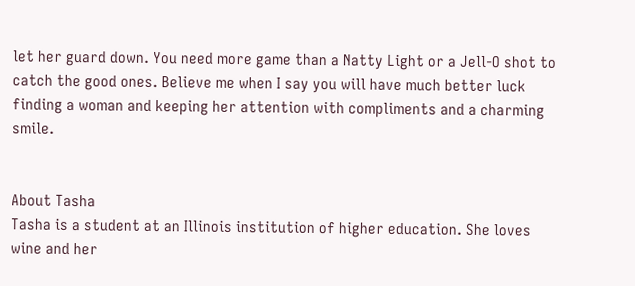let her guard down. You need more game than a Natty Light or a Jell-O shot to catch the good ones. Believe me when I say you will have much better luck finding a woman and keeping her attention with compliments and a charming smile.


About Tasha
Tasha is a student at an Illinois institution of higher education. She loves wine and her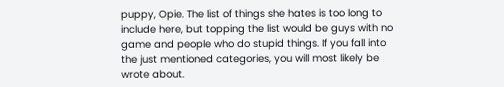puppy, Opie. The list of things she hates is too long to include here, but topping the list would be guys with no game and people who do stupid things. If you fall into the just mentioned categories, you will most likely be wrote about.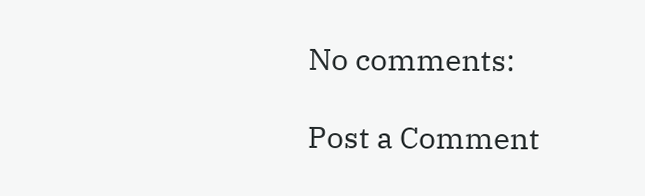No comments:

Post a Comment